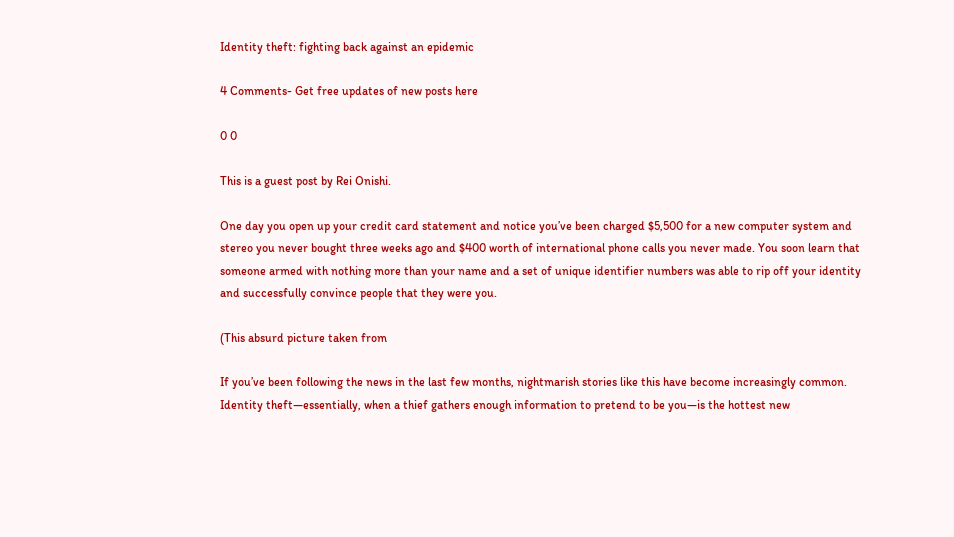Identity theft: fighting back against an epidemic

4 Comments- Get free updates of new posts here

0 0

This is a guest post by Rei Onishi.

One day you open up your credit card statement and notice you’ve been charged $5,500 for a new computer system and stereo you never bought three weeks ago and $400 worth of international phone calls you never made. You soon learn that someone armed with nothing more than your name and a set of unique identifier numbers was able to rip off your identity and successfully convince people that they were you.

(This absurd picture taken from

If you’ve been following the news in the last few months, nightmarish stories like this have become increasingly common. Identity theft—essentially, when a thief gathers enough information to pretend to be you—is the hottest new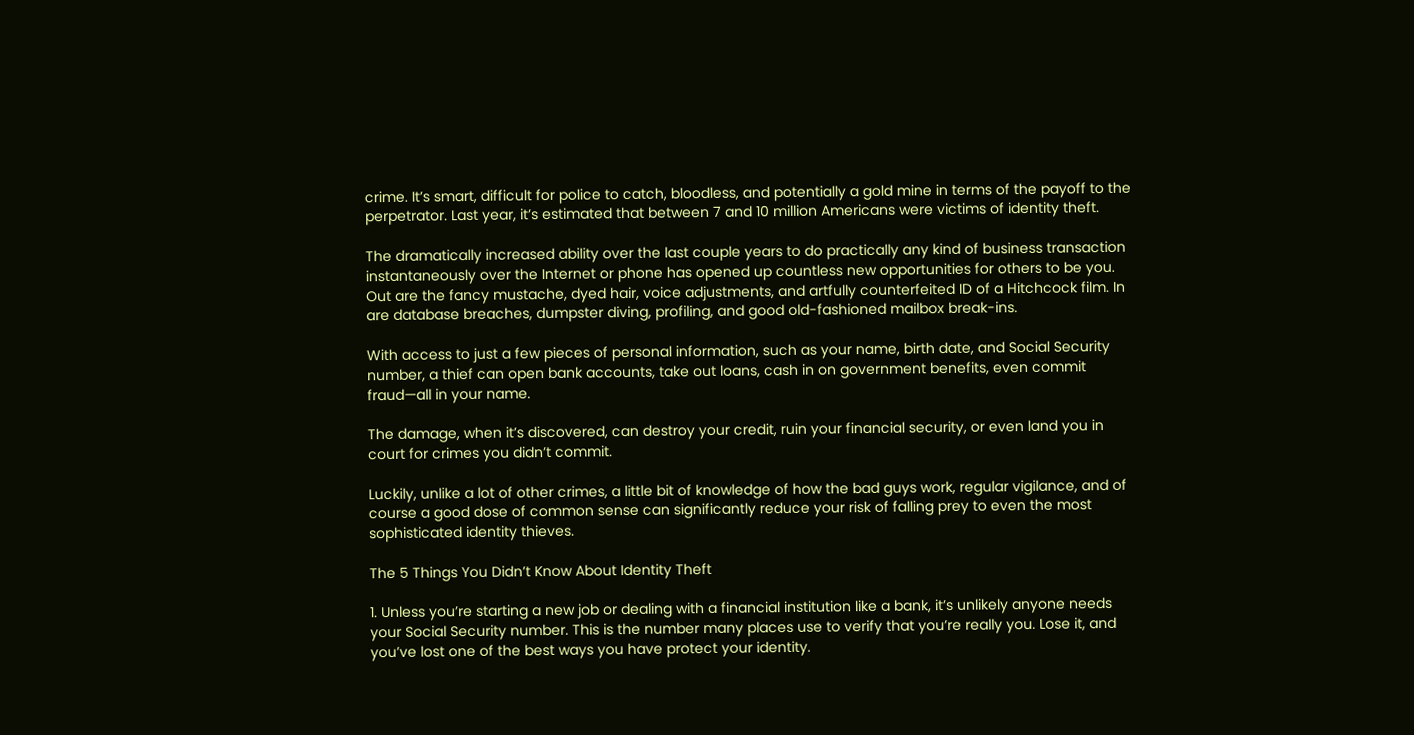crime. It’s smart, difficult for police to catch, bloodless, and potentially a gold mine in terms of the payoff to the perpetrator. Last year, it’s estimated that between 7 and 10 million Americans were victims of identity theft.

The dramatically increased ability over the last couple years to do practically any kind of business transaction instantaneously over the Internet or phone has opened up countless new opportunities for others to be you. Out are the fancy mustache, dyed hair, voice adjustments, and artfully counterfeited ID of a Hitchcock film. In are database breaches, dumpster diving, profiling, and good old-fashioned mailbox break-ins.

With access to just a few pieces of personal information, such as your name, birth date, and Social Security number, a thief can open bank accounts, take out loans, cash in on government benefits, even commit fraud—all in your name.

The damage, when it’s discovered, can destroy your credit, ruin your financial security, or even land you in court for crimes you didn’t commit.

Luckily, unlike a lot of other crimes, a little bit of knowledge of how the bad guys work, regular vigilance, and of course a good dose of common sense can significantly reduce your risk of falling prey to even the most sophisticated identity thieves.

The 5 Things You Didn’t Know About Identity Theft

1. Unless you’re starting a new job or dealing with a financial institution like a bank, it’s unlikely anyone needs your Social Security number. This is the number many places use to verify that you’re really you. Lose it, and you’ve lost one of the best ways you have protect your identity.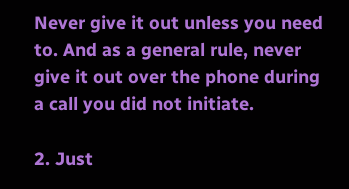Never give it out unless you need to. And as a general rule, never give it out over the phone during a call you did not initiate.

2. Just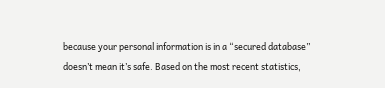because your personal information is in a “secured database” doesn’t mean it’s safe. Based on the most recent statistics,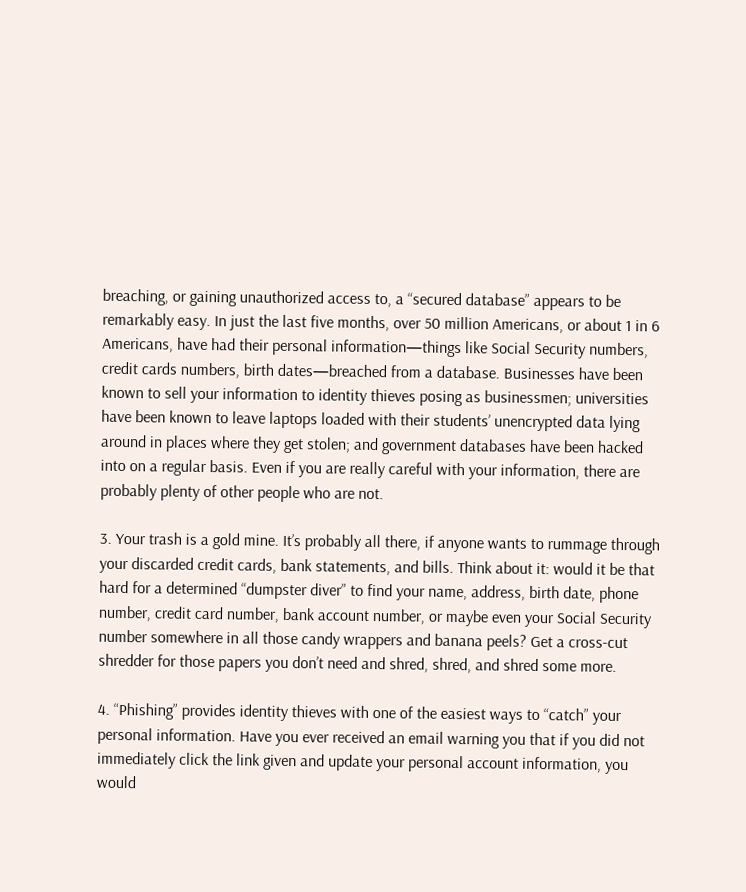breaching, or gaining unauthorized access to, a “secured database” appears to be remarkably easy. In just the last five months, over 50 million Americans, or about 1 in 6 Americans, have had their personal information—things like Social Security numbers, credit cards numbers, birth dates—breached from a database. Businesses have been known to sell your information to identity thieves posing as businessmen; universities have been known to leave laptops loaded with their students’ unencrypted data lying around in places where they get stolen; and government databases have been hacked into on a regular basis. Even if you are really careful with your information, there are probably plenty of other people who are not.

3. Your trash is a gold mine. It’s probably all there, if anyone wants to rummage through your discarded credit cards, bank statements, and bills. Think about it: would it be that hard for a determined “dumpster diver” to find your name, address, birth date, phone number, credit card number, bank account number, or maybe even your Social Security number somewhere in all those candy wrappers and banana peels? Get a cross-cut shredder for those papers you don’t need and shred, shred, and shred some more.

4. “Phishing” provides identity thieves with one of the easiest ways to “catch” your personal information. Have you ever received an email warning you that if you did not immediately click the link given and update your personal account information, you would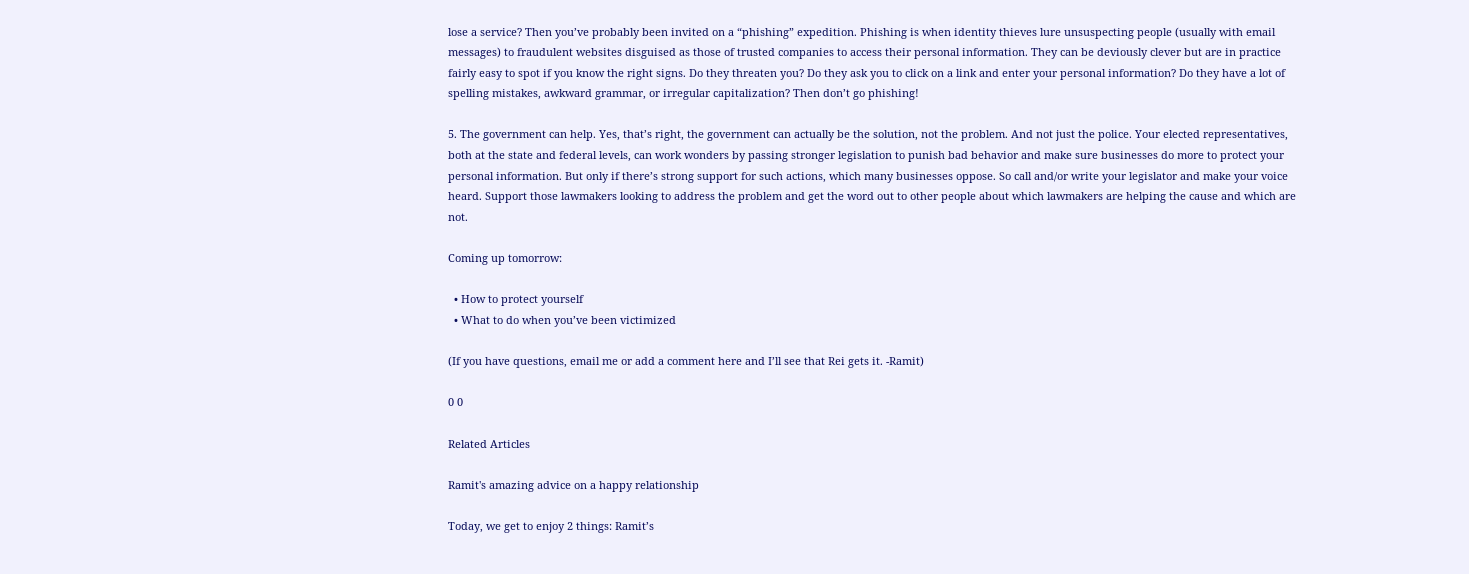lose a service? Then you’ve probably been invited on a “phishing” expedition. Phishing is when identity thieves lure unsuspecting people (usually with email messages) to fraudulent websites disguised as those of trusted companies to access their personal information. They can be deviously clever but are in practice fairly easy to spot if you know the right signs. Do they threaten you? Do they ask you to click on a link and enter your personal information? Do they have a lot of spelling mistakes, awkward grammar, or irregular capitalization? Then don’t go phishing!

5. The government can help. Yes, that’s right, the government can actually be the solution, not the problem. And not just the police. Your elected representatives, both at the state and federal levels, can work wonders by passing stronger legislation to punish bad behavior and make sure businesses do more to protect your personal information. But only if there’s strong support for such actions, which many businesses oppose. So call and/or write your legislator and make your voice heard. Support those lawmakers looking to address the problem and get the word out to other people about which lawmakers are helping the cause and which are not.

Coming up tomorrow:

  • How to protect yourself
  • What to do when you’ve been victimized

(If you have questions, email me or add a comment here and I’ll see that Rei gets it. -Ramit)

0 0

Related Articles

Ramit's amazing advice on a happy relationship

Today, we get to enjoy 2 things: Ramit’s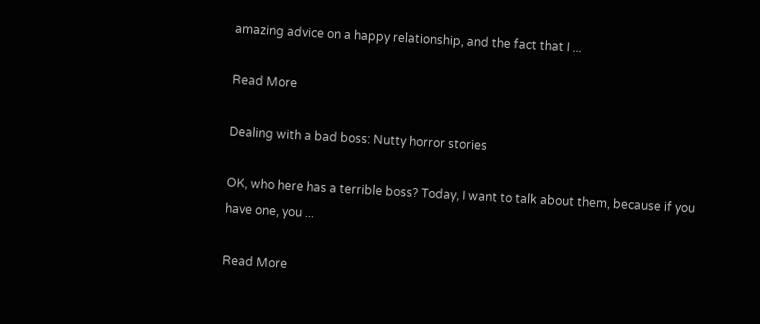amazing advice on a happy relationship, and the fact that I ...

Read More

Dealing with a bad boss: Nutty horror stories

OK, who here has a terrible boss? Today, I want to talk about them, because if you have one, you ...

Read More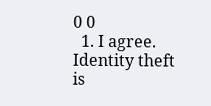0 0
  1. I agree. Identity theft is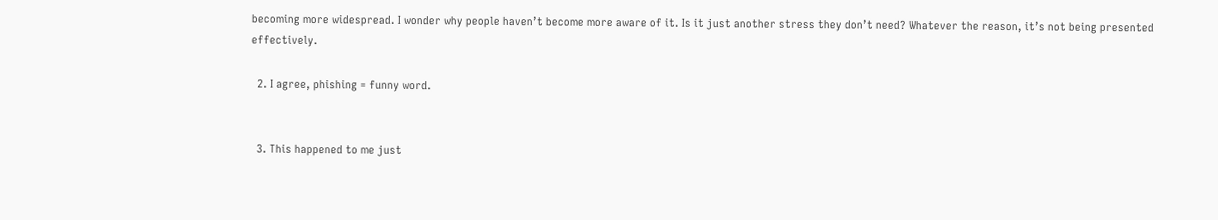becoming more widespread. I wonder why people haven’t become more aware of it. Is it just another stress they don’t need? Whatever the reason, it’s not being presented effectively.

  2. I agree, phishing = funny word.


  3. This happened to me just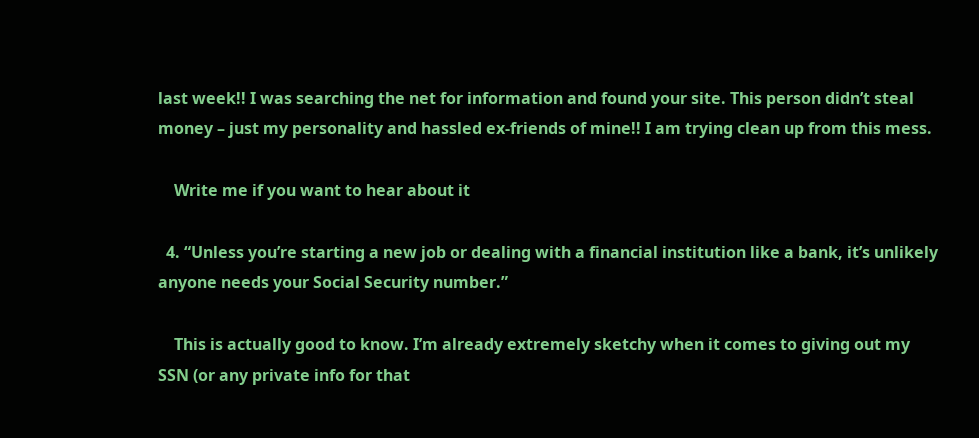last week!! I was searching the net for information and found your site. This person didn’t steal money – just my personality and hassled ex-friends of mine!! I am trying clean up from this mess.

    Write me if you want to hear about it

  4. “Unless you’re starting a new job or dealing with a financial institution like a bank, it’s unlikely anyone needs your Social Security number.”

    This is actually good to know. I’m already extremely sketchy when it comes to giving out my SSN (or any private info for that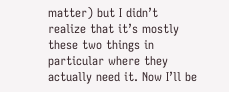matter) but I didn’t realize that it’s mostly these two things in particular where they actually need it. Now I’ll be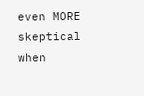even MORE skeptical when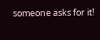someone asks for it!